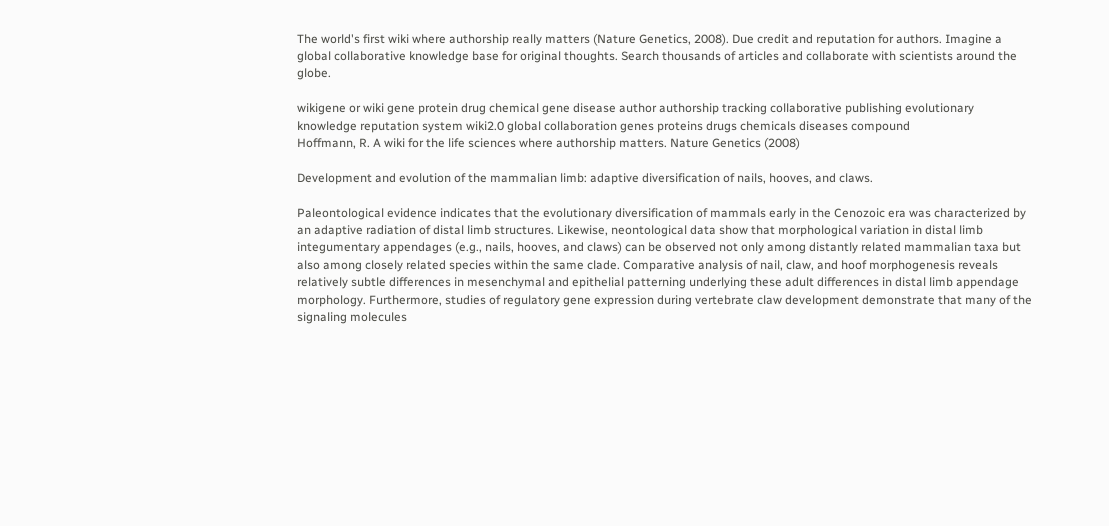The world's first wiki where authorship really matters (Nature Genetics, 2008). Due credit and reputation for authors. Imagine a global collaborative knowledge base for original thoughts. Search thousands of articles and collaborate with scientists around the globe.

wikigene or wiki gene protein drug chemical gene disease author authorship tracking collaborative publishing evolutionary knowledge reputation system wiki2.0 global collaboration genes proteins drugs chemicals diseases compound
Hoffmann, R. A wiki for the life sciences where authorship matters. Nature Genetics (2008)

Development and evolution of the mammalian limb: adaptive diversification of nails, hooves, and claws.

Paleontological evidence indicates that the evolutionary diversification of mammals early in the Cenozoic era was characterized by an adaptive radiation of distal limb structures. Likewise, neontological data show that morphological variation in distal limb integumentary appendages (e.g., nails, hooves, and claws) can be observed not only among distantly related mammalian taxa but also among closely related species within the same clade. Comparative analysis of nail, claw, and hoof morphogenesis reveals relatively subtle differences in mesenchymal and epithelial patterning underlying these adult differences in distal limb appendage morphology. Furthermore, studies of regulatory gene expression during vertebrate claw development demonstrate that many of the signaling molecules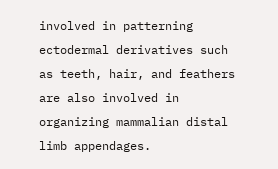involved in patterning ectodermal derivatives such as teeth, hair, and feathers are also involved in organizing mammalian distal limb appendages.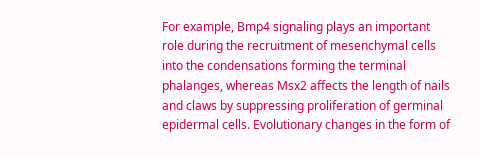For example, Bmp4 signaling plays an important role during the recruitment of mesenchymal cells into the condensations forming the terminal phalanges, whereas Msx2 affects the length of nails and claws by suppressing proliferation of germinal epidermal cells. Evolutionary changes in the form of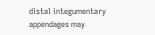distal integumentary appendages may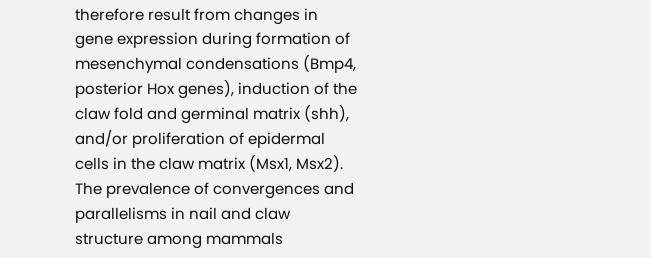therefore result from changes in gene expression during formation of mesenchymal condensations (Bmp4, posterior Hox genes), induction of the claw fold and germinal matrix (shh), and/or proliferation of epidermal cells in the claw matrix (Msx1, Msx2). The prevalence of convergences and parallelisms in nail and claw structure among mammals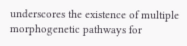underscores the existence of multiple morphogenetic pathways for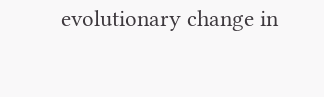evolutionary change in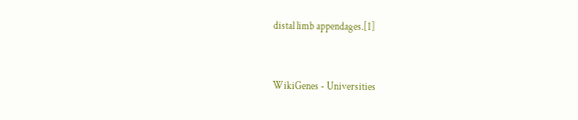distal limb appendages.[1]


WikiGenes - Universities